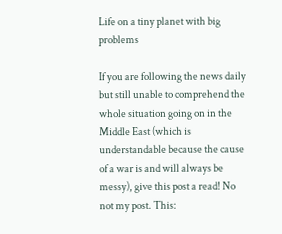Life on a tiny planet with big problems

If you are following the news daily but still unable to comprehend the whole situation going on in the Middle East (which is understandable because the cause of a war is and will always be messy), give this post a read! No not my post. This: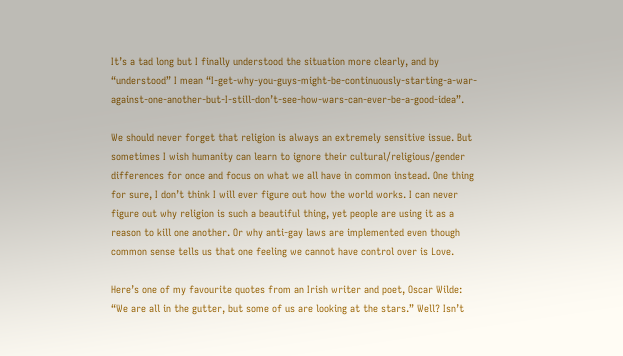It’s a tad long but I finally understood the situation more clearly, and by “understood” I mean “I-get-why-you-guys-might-be-continuously-starting-a-war-against-one-another-but-I-still-don’t-see-how-wars-can-ever-be-a-good-idea”.

We should never forget that religion is always an extremely sensitive issue. But sometimes I wish humanity can learn to ignore their cultural/religious/gender differences for once and focus on what we all have in common instead. One thing for sure, I don’t think I will ever figure out how the world works. I can never figure out why religion is such a beautiful thing, yet people are using it as a reason to kill one another. Or why anti-gay laws are implemented even though common sense tells us that one feeling we cannot have control over is Love.

Here’s one of my favourite quotes from an Irish writer and poet, Oscar Wilde: “We are all in the gutter, but some of us are looking at the stars.” Well? Isn’t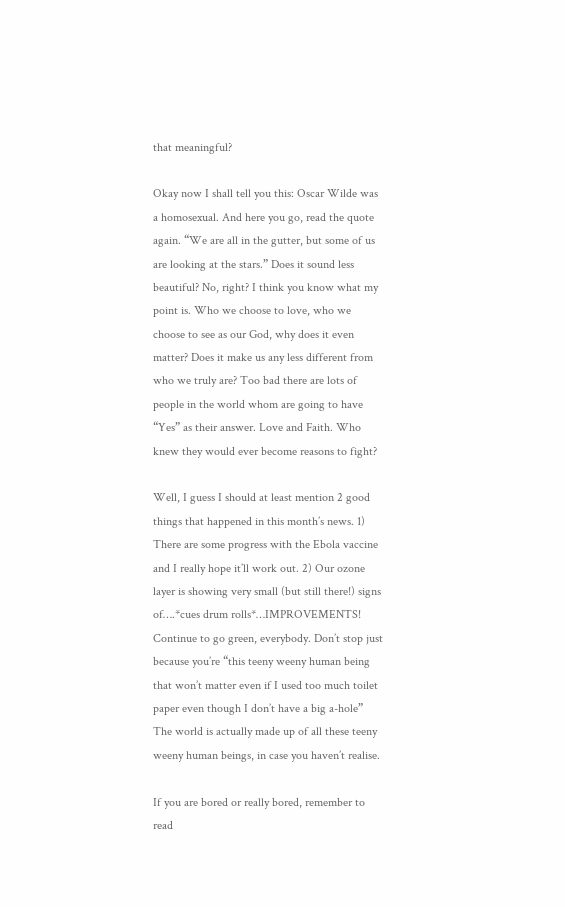that meaningful?

Okay now I shall tell you this: Oscar Wilde was a homosexual. And here you go, read the quote again. “We are all in the gutter, but some of us are looking at the stars.” Does it sound less beautiful? No, right? I think you know what my point is. Who we choose to love, who we choose to see as our God, why does it even matter? Does it make us any less different from who we truly are? Too bad there are lots of people in the world whom are going to have “Yes” as their answer. Love and Faith. Who knew they would ever become reasons to fight?

Well, I guess I should at least mention 2 good things that happened in this month’s news. 1) There are some progress with the Ebola vaccine and I really hope it’ll work out. 2) Our ozone layer is showing very small (but still there!) signs of….*cues drum rolls*…IMPROVEMENTS! Continue to go green, everybody. Don’t stop just because you’re “this teeny weeny human being that won’t matter even if I used too much toilet paper even though I don’t have a big a-hole” The world is actually made up of all these teeny weeny human beings, in case you haven’t realise.

If you are bored or really bored, remember to read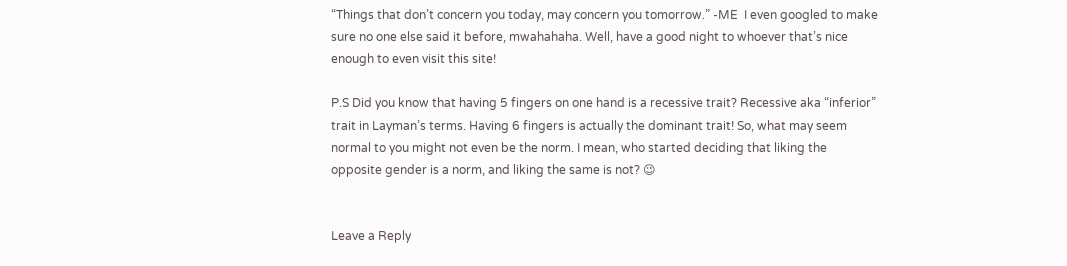“Things that don’t concern you today, may concern you tomorrow.” -ME  I even googled to make sure no one else said it before, mwahahaha. Well, have a good night to whoever that’s nice enough to even visit this site!

P.S Did you know that having 5 fingers on one hand is a recessive trait? Recessive aka “inferior” trait in Layman’s terms. Having 6 fingers is actually the dominant trait! So, what may seem normal to you might not even be the norm. I mean, who started deciding that liking the opposite gender is a norm, and liking the same is not? 😉


Leave a Reply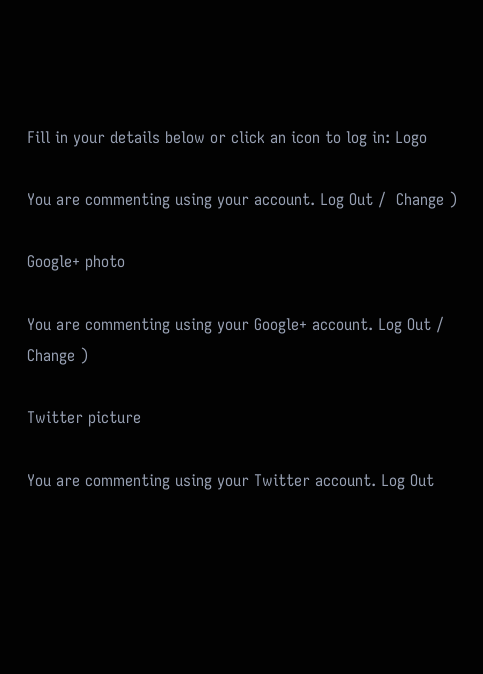Fill in your details below or click an icon to log in: Logo

You are commenting using your account. Log Out /  Change )

Google+ photo

You are commenting using your Google+ account. Log Out /  Change )

Twitter picture

You are commenting using your Twitter account. Log Out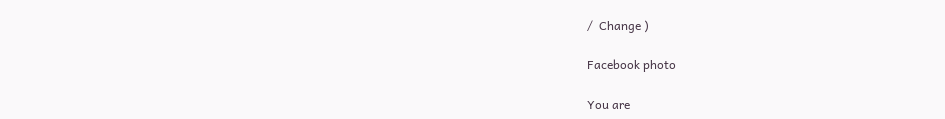/  Change )

Facebook photo

You are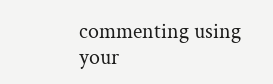commenting using your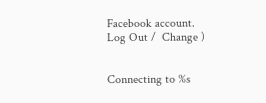Facebook account. Log Out /  Change )


Connecting to %s